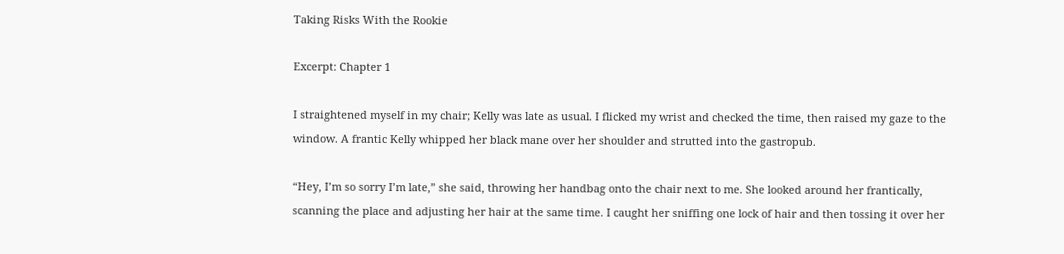Taking Risks With the Rookie

Excerpt: Chapter 1

I straightened myself in my chair; Kelly was late as usual. I flicked my wrist and checked the time, then raised my gaze to the window. A frantic Kelly whipped her black mane over her shoulder and strutted into the gastropub.

“Hey, I’m so sorry I’m late,” she said, throwing her handbag onto the chair next to me. She looked around her frantically, scanning the place and adjusting her hair at the same time. I caught her sniffing one lock of hair and then tossing it over her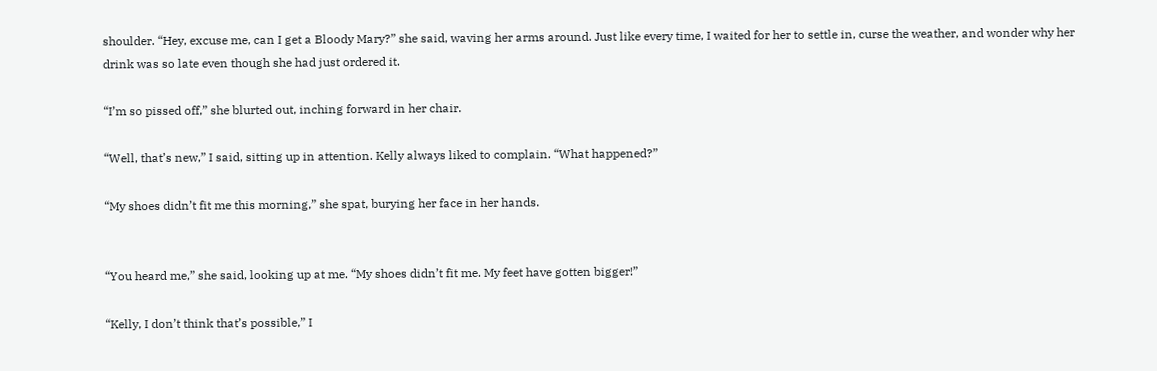shoulder. “Hey, excuse me, can I get a Bloody Mary?” she said, waving her arms around. Just like every time, I waited for her to settle in, curse the weather, and wonder why her drink was so late even though she had just ordered it.

“I’m so pissed off,” she blurted out, inching forward in her chair.

“Well, that’s new,” I said, sitting up in attention. Kelly always liked to complain. “What happened?”

“My shoes didn’t fit me this morning,” she spat, burying her face in her hands.


“You heard me,” she said, looking up at me. “My shoes didn’t fit me. My feet have gotten bigger!”

“Kelly, I don’t think that’s possible,” I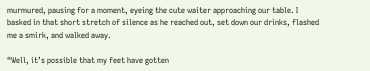murmured, pausing for a moment, eyeing the cute waiter approaching our table. I basked in that short stretch of silence as he reached out, set down our drinks, flashed me a smirk, and walked away.

“Well, it’s possible that my feet have gotten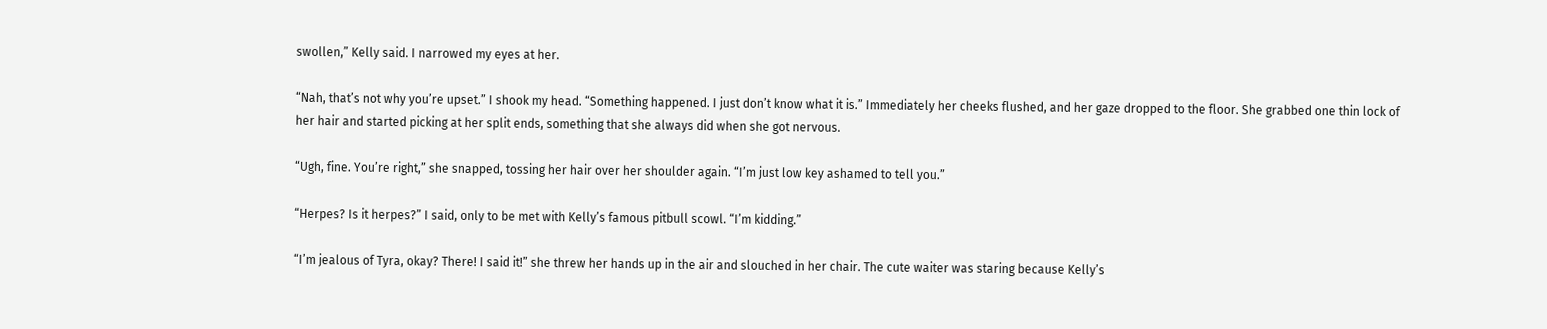swollen,” Kelly said. I narrowed my eyes at her.

“Nah, that’s not why you’re upset.” I shook my head. “Something happened. I just don’t know what it is.” Immediately her cheeks flushed, and her gaze dropped to the floor. She grabbed one thin lock of her hair and started picking at her split ends, something that she always did when she got nervous.

“Ugh, fine. You’re right,” she snapped, tossing her hair over her shoulder again. “I’m just low key ashamed to tell you.”

“Herpes? Is it herpes?” I said, only to be met with Kelly’s famous pitbull scowl. “I’m kidding.”

“I’m jealous of Tyra, okay? There! I said it!” she threw her hands up in the air and slouched in her chair. The cute waiter was staring because Kelly’s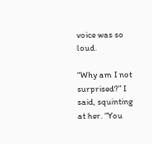voice was so loud.

“Why am I not surprised?” I said, squinting at her. “You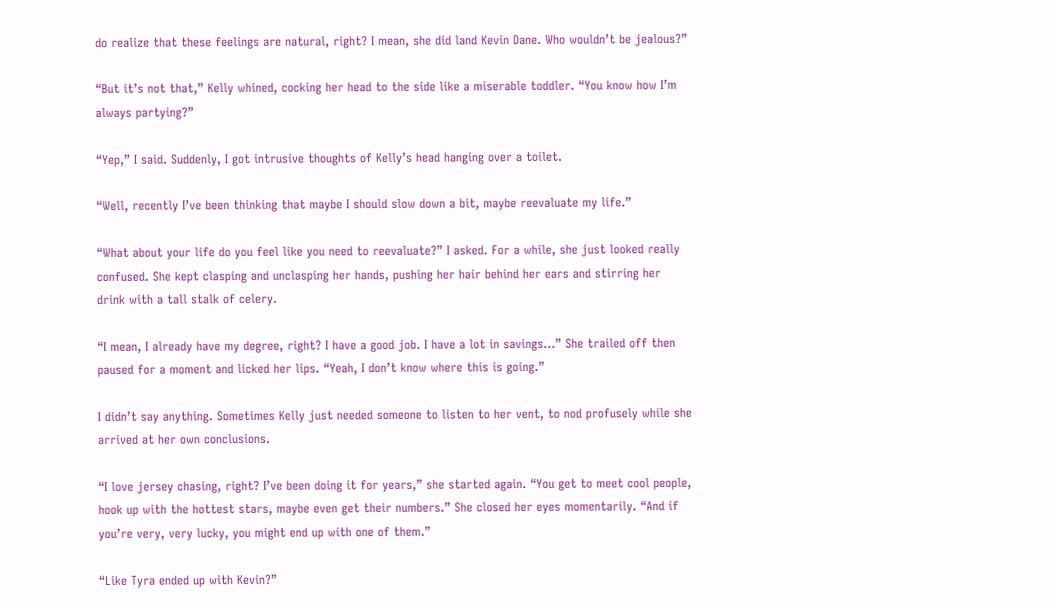do realize that these feelings are natural, right? I mean, she did land Kevin Dane. Who wouldn’t be jealous?”

“But it’s not that,” Kelly whined, cocking her head to the side like a miserable toddler. “You know how I’m always partying?”

“Yep,” I said. Suddenly, I got intrusive thoughts of Kelly’s head hanging over a toilet.

“Well, recently I’ve been thinking that maybe I should slow down a bit, maybe reevaluate my life.”

“What about your life do you feel like you need to reevaluate?” I asked. For a while, she just looked really confused. She kept clasping and unclasping her hands, pushing her hair behind her ears and stirring her drink with a tall stalk of celery.

“I mean, I already have my degree, right? I have a good job. I have a lot in savings…” She trailed off then paused for a moment and licked her lips. “Yeah, I don’t know where this is going.”

I didn’t say anything. Sometimes Kelly just needed someone to listen to her vent, to nod profusely while she arrived at her own conclusions.

“I love jersey chasing, right? I’ve been doing it for years,” she started again. “You get to meet cool people, hook up with the hottest stars, maybe even get their numbers.” She closed her eyes momentarily. “And if you’re very, very lucky, you might end up with one of them.”

“Like Tyra ended up with Kevin?”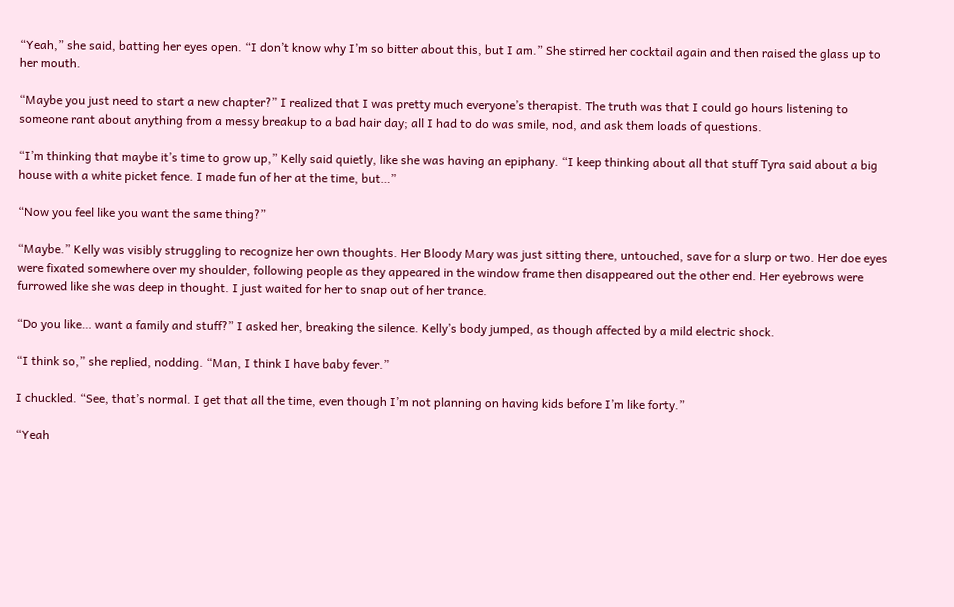“Yeah,” she said, batting her eyes open. “I don’t know why I’m so bitter about this, but I am.” She stirred her cocktail again and then raised the glass up to her mouth.

“Maybe you just need to start a new chapter?” I realized that I was pretty much everyone’s therapist. The truth was that I could go hours listening to someone rant about anything from a messy breakup to a bad hair day; all I had to do was smile, nod, and ask them loads of questions.

“I’m thinking that maybe it’s time to grow up,” Kelly said quietly, like she was having an epiphany. “I keep thinking about all that stuff Tyra said about a big house with a white picket fence. I made fun of her at the time, but…”

“Now you feel like you want the same thing?”

“Maybe.” Kelly was visibly struggling to recognize her own thoughts. Her Bloody Mary was just sitting there, untouched, save for a slurp or two. Her doe eyes were fixated somewhere over my shoulder, following people as they appeared in the window frame then disappeared out the other end. Her eyebrows were furrowed like she was deep in thought. I just waited for her to snap out of her trance.

“Do you like… want a family and stuff?” I asked her, breaking the silence. Kelly’s body jumped, as though affected by a mild electric shock.

“I think so,” she replied, nodding. “Man, I think I have baby fever.”

I chuckled. “See, that’s normal. I get that all the time, even though I’m not planning on having kids before I’m like forty.”

“Yeah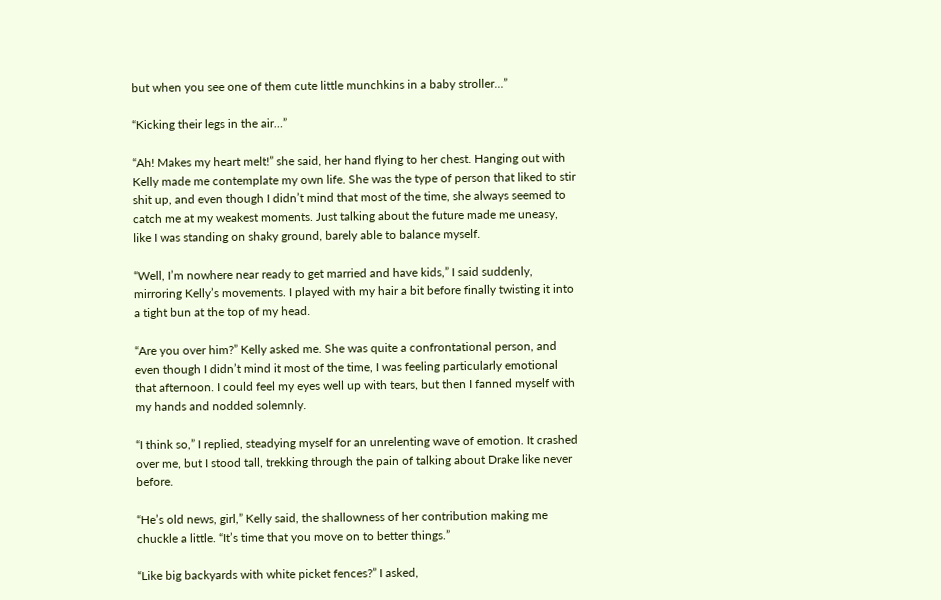but when you see one of them cute little munchkins in a baby stroller…”

“Kicking their legs in the air…”

“Ah! Makes my heart melt!” she said, her hand flying to her chest. Hanging out with Kelly made me contemplate my own life. She was the type of person that liked to stir shit up, and even though I didn’t mind that most of the time, she always seemed to catch me at my weakest moments. Just talking about the future made me uneasy, like I was standing on shaky ground, barely able to balance myself.

“Well, I’m nowhere near ready to get married and have kids,” I said suddenly, mirroring Kelly’s movements. I played with my hair a bit before finally twisting it into a tight bun at the top of my head.

“Are you over him?” Kelly asked me. She was quite a confrontational person, and even though I didn’t mind it most of the time, I was feeling particularly emotional that afternoon. I could feel my eyes well up with tears, but then I fanned myself with my hands and nodded solemnly.

“I think so,” I replied, steadying myself for an unrelenting wave of emotion. It crashed over me, but I stood tall, trekking through the pain of talking about Drake like never before.

“He’s old news, girl,” Kelly said, the shallowness of her contribution making me chuckle a little. “It’s time that you move on to better things.”

“Like big backyards with white picket fences?” I asked,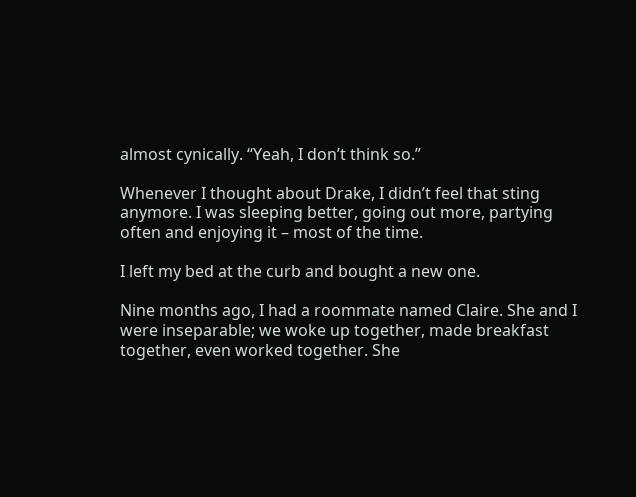almost cynically. “Yeah, I don’t think so.”

Whenever I thought about Drake, I didn’t feel that sting anymore. I was sleeping better, going out more, partying often and enjoying it – most of the time.

I left my bed at the curb and bought a new one.

Nine months ago, I had a roommate named Claire. She and I were inseparable; we woke up together, made breakfast together, even worked together. She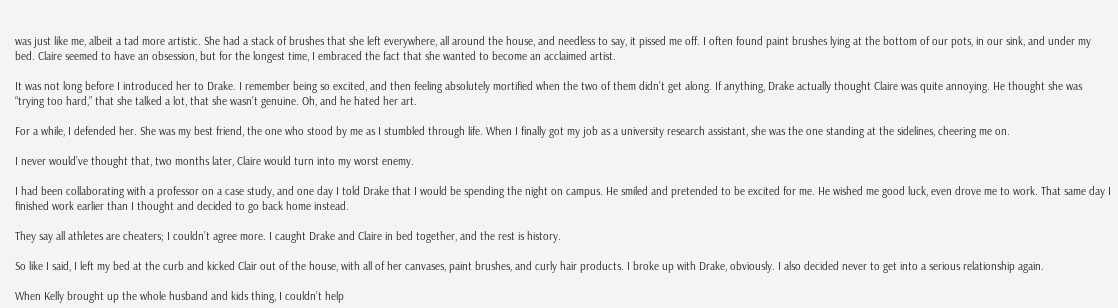was just like me, albeit a tad more artistic. She had a stack of brushes that she left everywhere, all around the house, and needless to say, it pissed me off. I often found paint brushes lying at the bottom of our pots, in our sink, and under my bed. Claire seemed to have an obsession, but for the longest time, I embraced the fact that she wanted to become an acclaimed artist.

It was not long before I introduced her to Drake. I remember being so excited, and then feeling absolutely mortified when the two of them didn’t get along. If anything, Drake actually thought Claire was quite annoying. He thought she was “trying too hard,” that she talked a lot, that she wasn’t genuine. Oh, and he hated her art.

For a while, I defended her. She was my best friend, the one who stood by me as I stumbled through life. When I finally got my job as a university research assistant, she was the one standing at the sidelines, cheering me on.

I never would’ve thought that, two months later, Claire would turn into my worst enemy.

I had been collaborating with a professor on a case study, and one day I told Drake that I would be spending the night on campus. He smiled and pretended to be excited for me. He wished me good luck, even drove me to work. That same day I finished work earlier than I thought and decided to go back home instead.

They say all athletes are cheaters; I couldn’t agree more. I caught Drake and Claire in bed together, and the rest is history.

So like I said, I left my bed at the curb and kicked Clair out of the house, with all of her canvases, paint brushes, and curly hair products. I broke up with Drake, obviously. I also decided never to get into a serious relationship again.

When Kelly brought up the whole husband and kids thing, I couldn’t help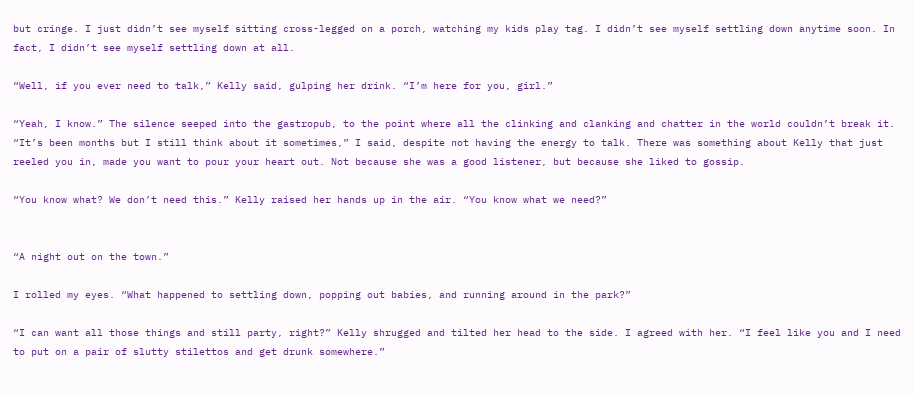but cringe. I just didn’t see myself sitting cross-legged on a porch, watching my kids play tag. I didn’t see myself settling down anytime soon. In fact, I didn’t see myself settling down at all.

“Well, if you ever need to talk,” Kelly said, gulping her drink. “I’m here for you, girl.”

“Yeah, I know.” The silence seeped into the gastropub, to the point where all the clinking and clanking and chatter in the world couldn’t break it. “It’s been months but I still think about it sometimes,” I said, despite not having the energy to talk. There was something about Kelly that just reeled you in, made you want to pour your heart out. Not because she was a good listener, but because she liked to gossip.

“You know what? We don’t need this.” Kelly raised her hands up in the air. “You know what we need?”


“A night out on the town.”

I rolled my eyes. “What happened to settling down, popping out babies, and running around in the park?”

“I can want all those things and still party, right?” Kelly shrugged and tilted her head to the side. I agreed with her. “I feel like you and I need to put on a pair of slutty stilettos and get drunk somewhere.”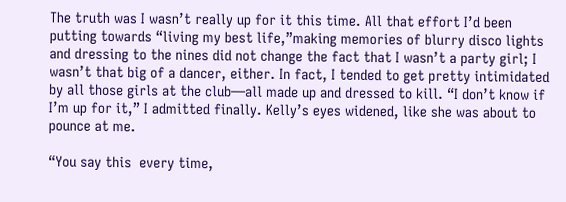The truth was I wasn’t really up for it this time. All that effort I’d been putting towards “living my best life,”making memories of blurry disco lights and dressing to the nines did not change the fact that I wasn’t a party girl; I wasn’t that big of a dancer, either. In fact, I tended to get pretty intimidated by all those girls at the club—all made up and dressed to kill. “I don’t know if I’m up for it,” I admitted finally. Kelly’s eyes widened, like she was about to pounce at me.

“You say this  every time,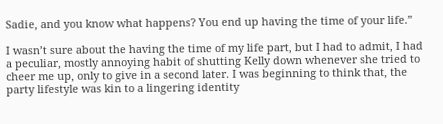Sadie, and you know what happens? You end up having the time of your life.”

I wasn’t sure about the having the time of my life part, but I had to admit, I had a peculiar, mostly annoying habit of shutting Kelly down whenever she tried to cheer me up, only to give in a second later. I was beginning to think that, the party lifestyle was kin to a lingering identity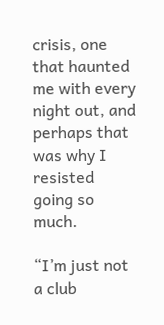crisis, one that haunted me with every night out, and perhaps that was why I resisted going so much.

“I’m just not a club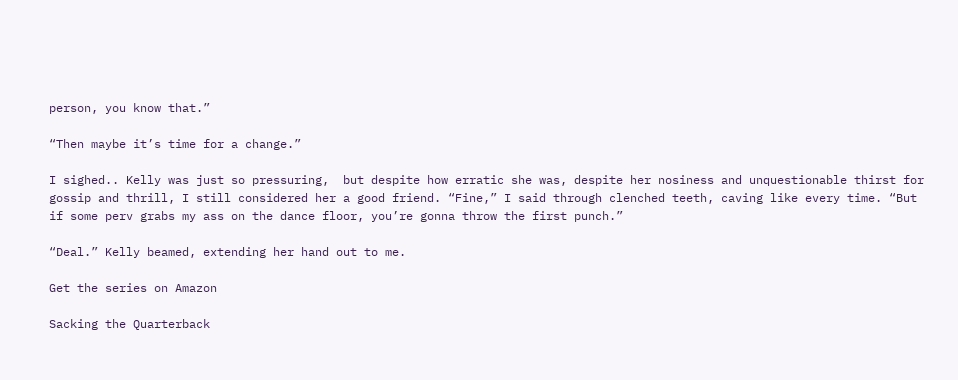person, you know that.”

“Then maybe it’s time for a change.”

I sighed.. Kelly was just so pressuring,  but despite how erratic she was, despite her nosiness and unquestionable thirst for gossip and thrill, I still considered her a good friend. “Fine,” I said through clenched teeth, caving like every time. “But if some perv grabs my ass on the dance floor, you’re gonna throw the first punch.”

“Deal.” Kelly beamed, extending her hand out to me.

Get the series on Amazon

Sacking the Quarterback